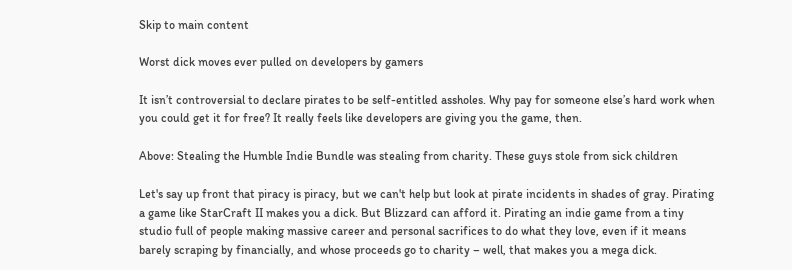Skip to main content

Worst dick moves ever pulled on developers by gamers

It isn’t controversial to declare pirates to be self-entitled assholes. Why pay for someone else’s hard work when you could get it for free? It really feels like developers are giving you the game, then.

Above: Stealing the Humble Indie Bundle was stealing from charity. These guys stole from sick children

Let's say up front that piracy is piracy, but we can't help but look at pirate incidents in shades of gray. Pirating a game like StarCraft II makes you a dick. But Blizzard can afford it. Pirating an indie game from a tiny studio full of people making massive career and personal sacrifices to do what they love, even if it means barely scraping by financially, and whose proceeds go to charity – well, that makes you a mega dick.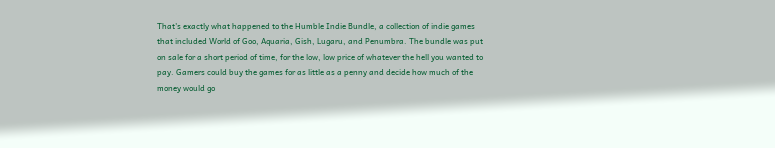That's exactly what happened to the Humble Indie Bundle, a collection of indie games that included World of Goo, Aquaria, Gish, Lugaru, and Penumbra. The bundle was put on sale for a short period of time, for the low, low price of whatever the hell you wanted to pay. Gamers could buy the games for as little as a penny and decide how much of the money would go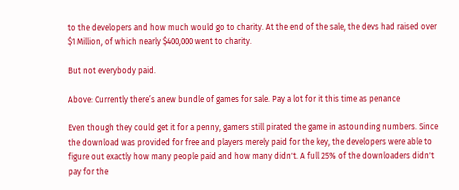to the developers and how much would go to charity. At the end of the sale, the devs had raised over $1 Million, of which nearly $400,000 went to charity.

But not everybody paid.

Above: Currently there’s anew bundle of games for sale. Pay a lot for it this time as penance

Even though they could get it for a penny, gamers still pirated the game in astounding numbers. Since the download was provided for free and players merely paid for the key, the developers were able to figure out exactly how many people paid and how many didn't. A full 25% of the downloaders didn't pay for the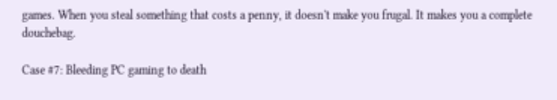games. When you steal something that costs a penny, it doesn't make you frugal. It makes you a complete douchebag.

Case #7: Bleeding PC gaming to death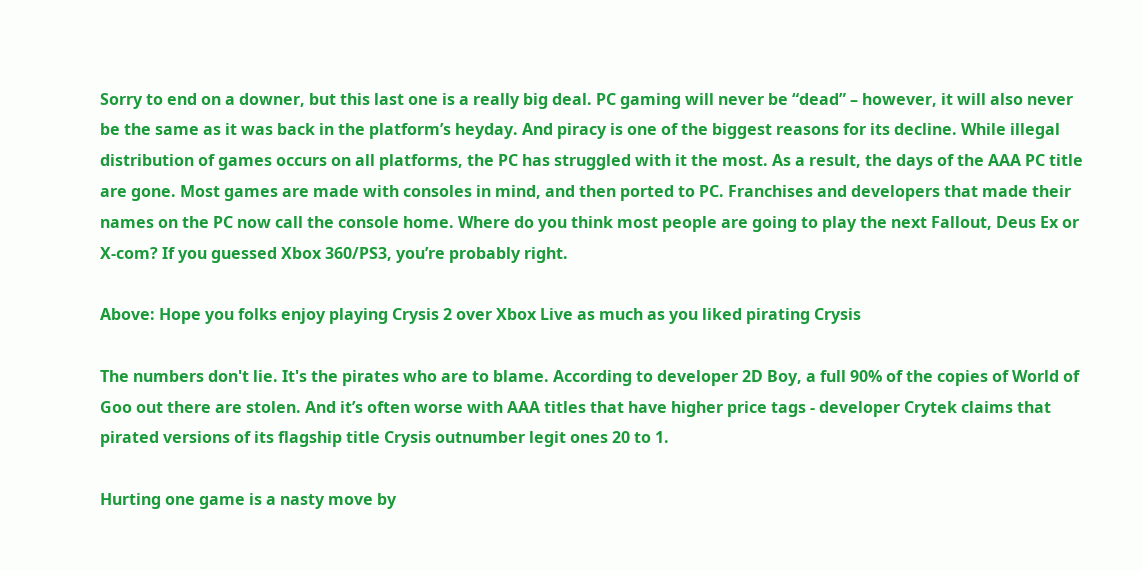Sorry to end on a downer, but this last one is a really big deal. PC gaming will never be “dead” – however, it will also never be the same as it was back in the platform’s heyday. And piracy is one of the biggest reasons for its decline. While illegal distribution of games occurs on all platforms, the PC has struggled with it the most. As a result, the days of the AAA PC title are gone. Most games are made with consoles in mind, and then ported to PC. Franchises and developers that made their names on the PC now call the console home. Where do you think most people are going to play the next Fallout, Deus Ex or X-com? If you guessed Xbox 360/PS3, you’re probably right.

Above: Hope you folks enjoy playing Crysis 2 over Xbox Live as much as you liked pirating Crysis

The numbers don't lie. It's the pirates who are to blame. According to developer 2D Boy, a full 90% of the copies of World of Goo out there are stolen. And it’s often worse with AAA titles that have higher price tags - developer Crytek claims that pirated versions of its flagship title Crysis outnumber legit ones 20 to 1.

Hurting one game is a nasty move by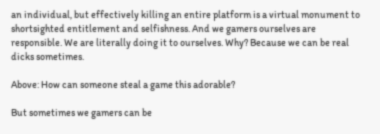an individual, but effectively killing an entire platform is a virtual monument to shortsighted entitlement and selfishness. And we gamers ourselves are responsible. We are literally doing it to ourselves. Why? Because we can be real dicks sometimes.

Above: How can someone steal a game this adorable?

But sometimes we gamers can be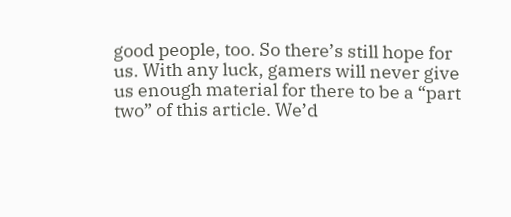good people, too. So there’s still hope for us. With any luck, gamers will never give us enough material for there to be a “part two” of this article. We’d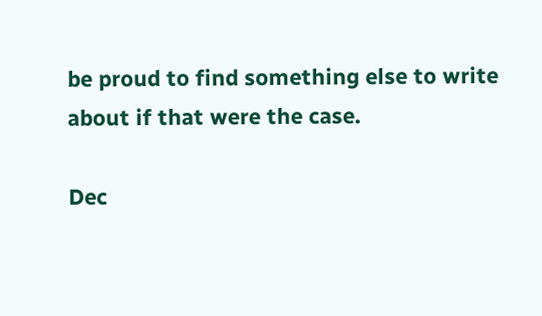be proud to find something else to write about if that were the case.

Dec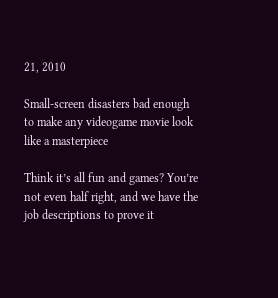21, 2010

Small-screen disasters bad enough to make any videogame movie look like a masterpiece

Think it’s all fun and games? You’re not even half right, and we have the job descriptions to prove it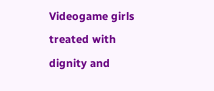Videogame girls treated with dignity and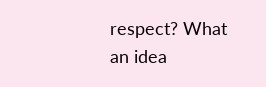respect? What an idea